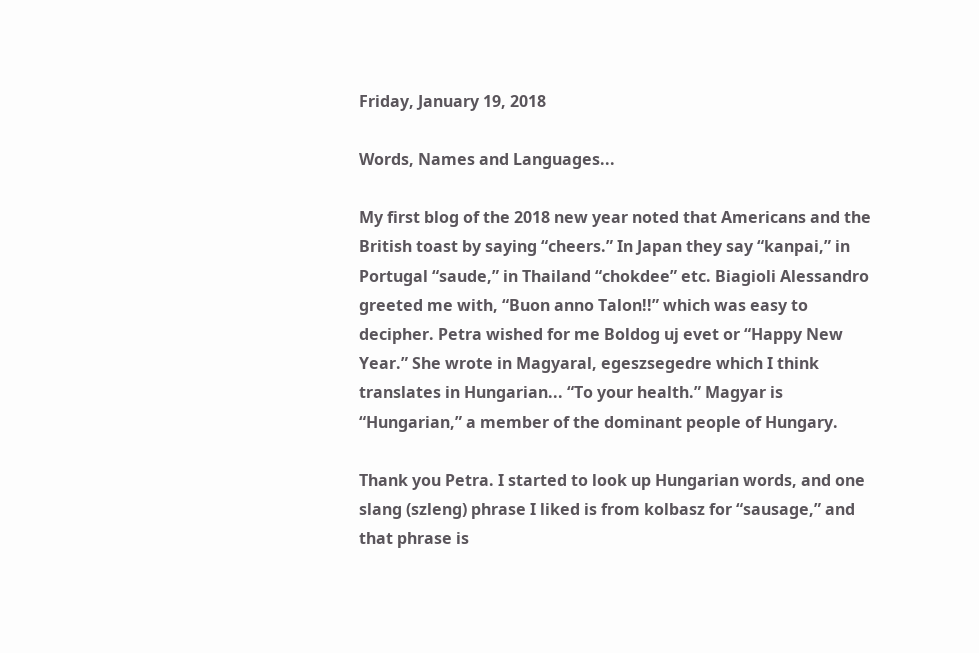Friday, January 19, 2018

Words, Names and Languages...

My first blog of the 2018 new year noted that Americans and the British toast by saying “cheers.” In Japan they say “kanpai,” in Portugal “saude,” in Thailand “chokdee” etc. Biagioli Alessandro greeted me with, “Buon anno Talon!!” which was easy to decipher. Petra wished for me Boldog uj evet or “Happy New Year.” She wrote in Magyaral, egeszsegedre which I think translates in Hungarian... “To your health.” Magyar is “Hungarian,” a member of the dominant people of Hungary.

Thank you Petra. I started to look up Hungarian words, and one slang (szleng) phrase I liked is from kolbasz for “sausage,” and that phrase is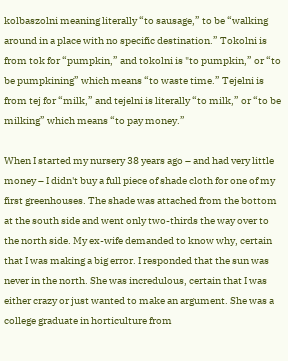kolbaszolni meaning literally “to sausage,” to be “walking around in a place with no specific destination.” Tokolni is from tok for “pumpkin,” and tokolni is "to pumpkin,” or “to be pumpkining” which means “to waste time.” Tejelni is from tej for “milk,” and tejelni is literally “to milk,” or “to be milking” which means “to pay money.”

When I started my nursery 38 years ago – and had very little money – I didn't buy a full piece of shade cloth for one of my first greenhouses. The shade was attached from the bottom at the south side and went only two-thirds the way over to the north side. My ex-wife demanded to know why, certain that I was making a big error. I responded that the sun was never in the north. She was incredulous, certain that I was either crazy or just wanted to make an argument. She was a college graduate in horticulture from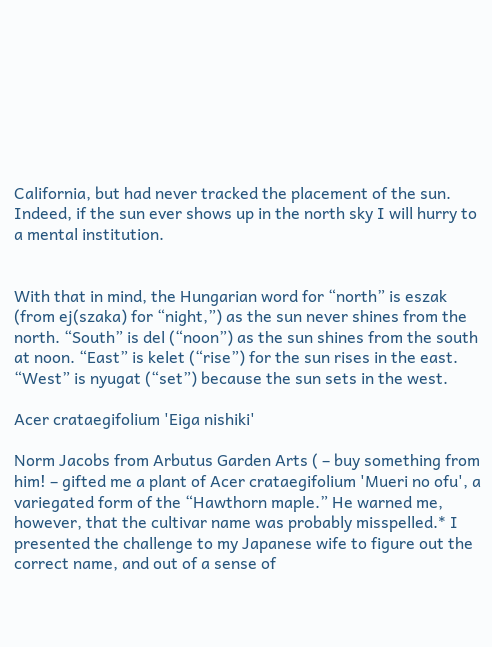California, but had never tracked the placement of the sun. Indeed, if the sun ever shows up in the north sky I will hurry to a mental institution.


With that in mind, the Hungarian word for “north” is eszak (from ej(szaka) for “night,”) as the sun never shines from the north. “South” is del (“noon”) as the sun shines from the south at noon. “East” is kelet (“rise”) for the sun rises in the east. “West” is nyugat (“set”) because the sun sets in the west.

Acer crataegifolium 'Eiga nishiki'

Norm Jacobs from Arbutus Garden Arts ( – buy something from him! – gifted me a plant of Acer crataegifolium 'Mueri no ofu', a variegated form of the “Hawthorn maple.” He warned me, however, that the cultivar name was probably misspelled.* I presented the challenge to my Japanese wife to figure out the correct name, and out of a sense of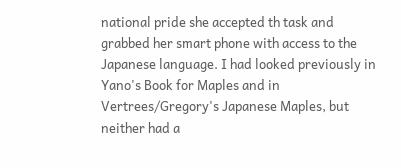national pride she accepted th task and grabbed her smart phone with access to the Japanese language. I had looked previously in Yano's Book for Maples and in Vertrees/Gregory's Japanese Maples, but neither had a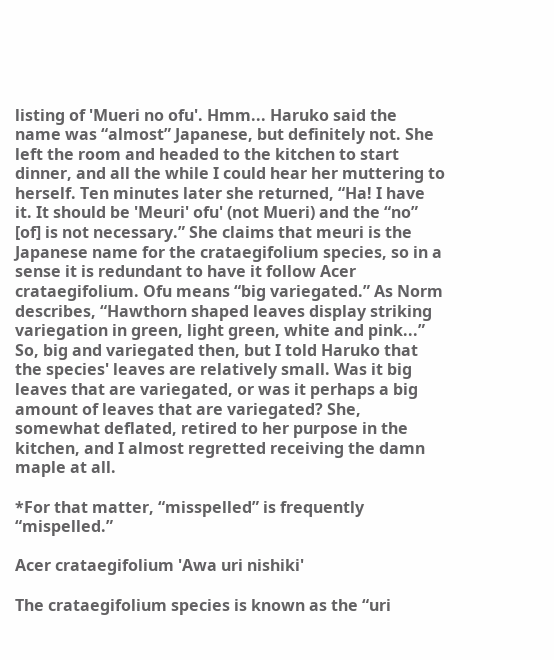listing of 'Mueri no ofu'. Hmm... Haruko said the name was “almost” Japanese, but definitely not. She left the room and headed to the kitchen to start dinner, and all the while I could hear her muttering to herself. Ten minutes later she returned, “Ha! I have it. It should be 'Meuri' ofu' (not Mueri) and the “no” [of] is not necessary.” She claims that meuri is the Japanese name for the crataegifolium species, so in a sense it is redundant to have it follow Acer crataegifolium. Ofu means “big variegated.” As Norm describes, “Hawthorn shaped leaves display striking variegation in green, light green, white and pink...” So, big and variegated then, but I told Haruko that the species' leaves are relatively small. Was it big leaves that are variegated, or was it perhaps a big amount of leaves that are variegated? She, somewhat deflated, retired to her purpose in the kitchen, and I almost regretted receiving the damn maple at all.

*For that matter, “misspelled” is frequently “mispelled.”

Acer crataegifolium 'Awa uri nishiki'

The crataegifolium species is known as the “uri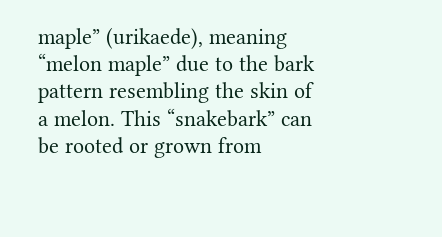maple” (urikaede), meaning “melon maple” due to the bark pattern resembling the skin of a melon. This “snakebark” can be rooted or grown from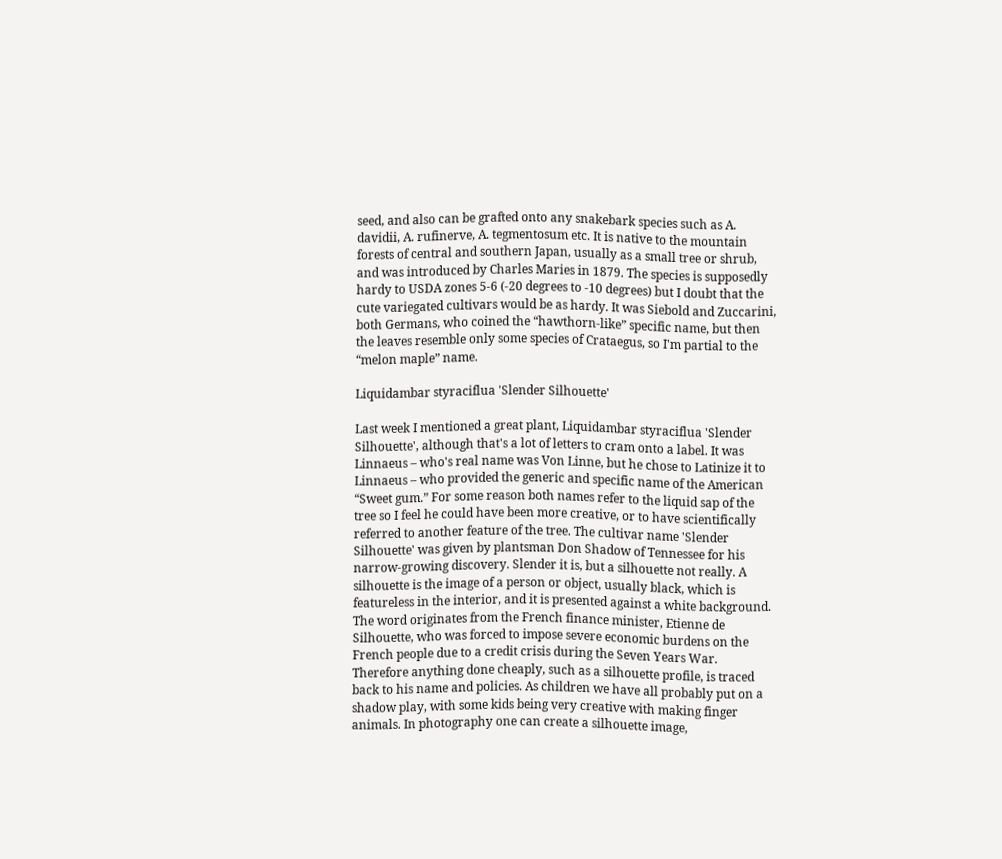seed, and also can be grafted onto any snakebark species such as A. davidii, A. rufinerve, A. tegmentosum etc. It is native to the mountain forests of central and southern Japan, usually as a small tree or shrub, and was introduced by Charles Maries in 1879. The species is supposedly hardy to USDA zones 5-6 (-20 degrees to -10 degrees) but I doubt that the cute variegated cultivars would be as hardy. It was Siebold and Zuccarini, both Germans, who coined the “hawthorn-like” specific name, but then the leaves resemble only some species of Crataegus, so I'm partial to the “melon maple” name.

Liquidambar styraciflua 'Slender Silhouette'

Last week I mentioned a great plant, Liquidambar styraciflua 'Slender Silhouette', although that's a lot of letters to cram onto a label. It was Linnaeus – who's real name was Von Linne, but he chose to Latinize it to Linnaeus – who provided the generic and specific name of the American “Sweet gum.” For some reason both names refer to the liquid sap of the tree so I feel he could have been more creative, or to have scientifically referred to another feature of the tree. The cultivar name 'Slender Silhouette' was given by plantsman Don Shadow of Tennessee for his narrow-growing discovery. Slender it is, but a silhouette not really. A silhouette is the image of a person or object, usually black, which is featureless in the interior, and it is presented against a white background. The word originates from the French finance minister, Etienne de Silhouette, who was forced to impose severe economic burdens on the French people due to a credit crisis during the Seven Years War. Therefore anything done cheaply, such as a silhouette profile, is traced back to his name and policies. As children we have all probably put on a shadow play, with some kids being very creative with making finger animals. In photography one can create a silhouette image,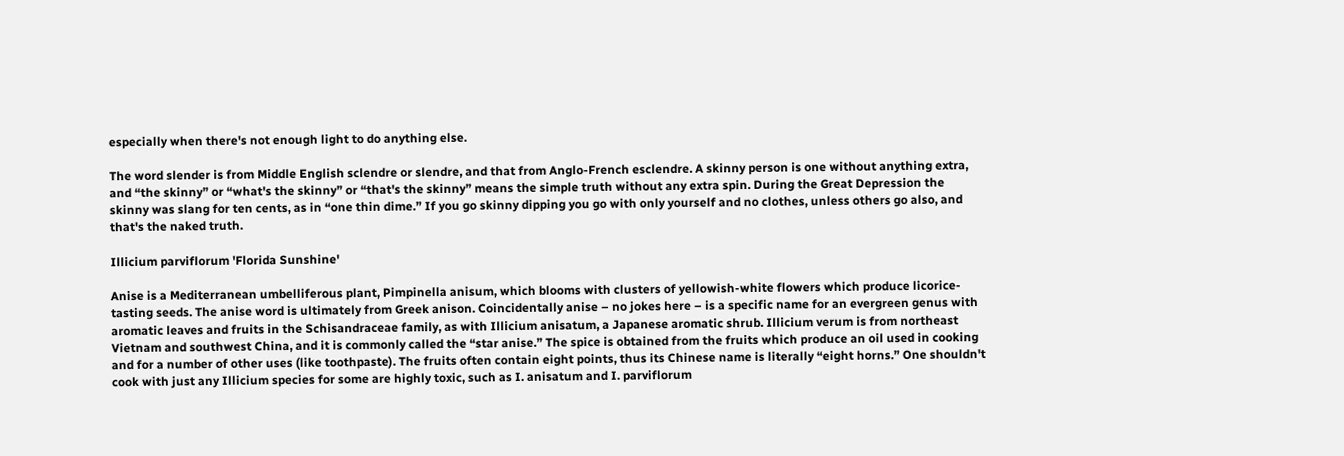especially when there's not enough light to do anything else.

The word slender is from Middle English sclendre or slendre, and that from Anglo-French esclendre. A skinny person is one without anything extra, and “the skinny” or “what's the skinny” or “that's the skinny” means the simple truth without any extra spin. During the Great Depression the skinny was slang for ten cents, as in “one thin dime.” If you go skinny dipping you go with only yourself and no clothes, unless others go also, and that's the naked truth.

Illicium parviflorum 'Florida Sunshine'

Anise is a Mediterranean umbelliferous plant, Pimpinella anisum, which blooms with clusters of yellowish-white flowers which produce licorice-tasting seeds. The anise word is ultimately from Greek anison. Coincidentally anise – no jokes here – is a specific name for an evergreen genus with aromatic leaves and fruits in the Schisandraceae family, as with Illicium anisatum, a Japanese aromatic shrub. Illicium verum is from northeast Vietnam and southwest China, and it is commonly called the “star anise.” The spice is obtained from the fruits which produce an oil used in cooking and for a number of other uses (like toothpaste). The fruits often contain eight points, thus its Chinese name is literally “eight horns.” One shouldn't cook with just any Illicium species for some are highly toxic, such as I. anisatum and I. parviflorum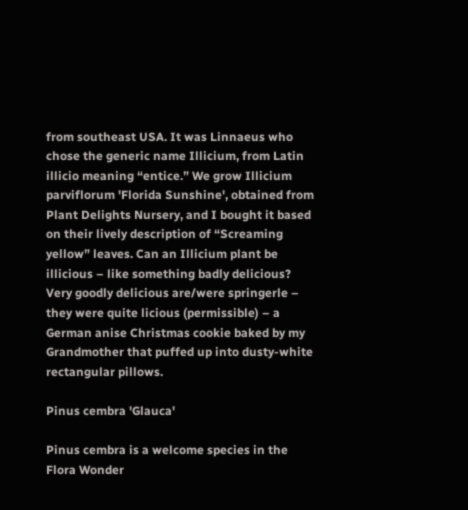from southeast USA. It was Linnaeus who chose the generic name Illicium, from Latin illicio meaning “entice.” We grow Illicium parviflorum 'Florida Sunshine', obtained from Plant Delights Nursery, and I bought it based on their lively description of “Screaming yellow” leaves. Can an Illicium plant be illicious – like something badly delicious? Very goodly delicious are/were springerle – they were quite licious (permissible) – a German anise Christmas cookie baked by my Grandmother that puffed up into dusty-white rectangular pillows.

Pinus cembra 'Glauca'

Pinus cembra is a welcome species in the Flora Wonder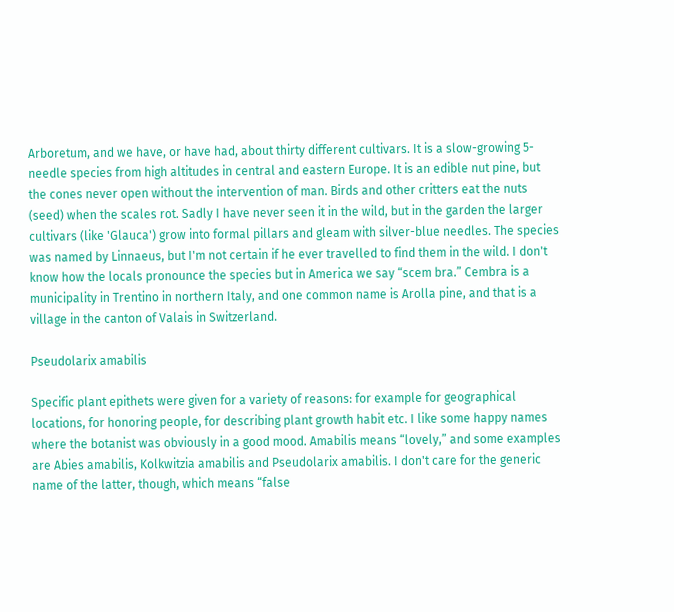Arboretum, and we have, or have had, about thirty different cultivars. It is a slow-growing 5-needle species from high altitudes in central and eastern Europe. It is an edible nut pine, but the cones never open without the intervention of man. Birds and other critters eat the nuts (seed) when the scales rot. Sadly I have never seen it in the wild, but in the garden the larger cultivars (like 'Glauca') grow into formal pillars and gleam with silver-blue needles. The species was named by Linnaeus, but I'm not certain if he ever travelled to find them in the wild. I don't know how the locals pronounce the species but in America we say “scem bra.” Cembra is a municipality in Trentino in northern Italy, and one common name is Arolla pine, and that is a village in the canton of Valais in Switzerland.

Pseudolarix amabilis

Specific plant epithets were given for a variety of reasons: for example for geographical locations, for honoring people, for describing plant growth habit etc. I like some happy names where the botanist was obviously in a good mood. Amabilis means “lovely,” and some examples are Abies amabilis, Kolkwitzia amabilis and Pseudolarix amabilis. I don't care for the generic name of the latter, though, which means “false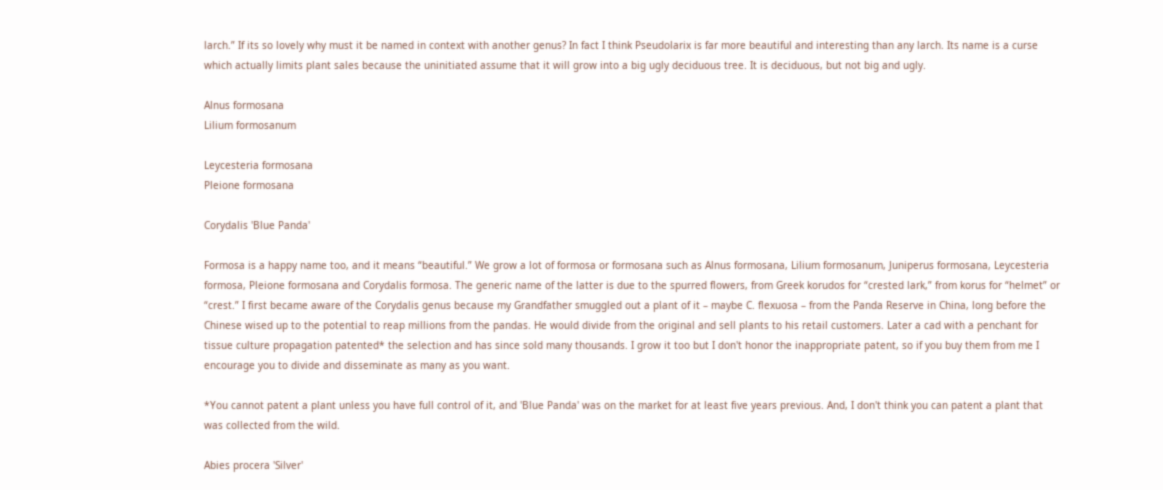larch.” If its so lovely why must it be named in context with another genus? In fact I think Pseudolarix is far more beautiful and interesting than any larch. Its name is a curse which actually limits plant sales because the uninitiated assume that it will grow into a big ugly deciduous tree. It is deciduous, but not big and ugly.

Alnus formosana
Lilium formosanum

Leycesteria formosana
Pleione formosana

Corydalis 'Blue Panda'

Formosa is a happy name too, and it means “beautiful.” We grow a lot of formosa or formosana such as Alnus formosana, Lilium formosanum, Juniperus formosana, Leycesteria formosa, Pleione formosana and Corydalis formosa. The generic name of the latter is due to the spurred flowers, from Greek korudos for “crested lark,” from korus for “helmet” or “crest.” I first became aware of the Corydalis genus because my Grandfather smuggled out a plant of it – maybe C. flexuosa – from the Panda Reserve in China, long before the Chinese wised up to the potential to reap millions from the pandas. He would divide from the original and sell plants to his retail customers. Later a cad with a penchant for tissue culture propagation patented* the selection and has since sold many thousands. I grow it too but I don't honor the inappropriate patent, so if you buy them from me I encourage you to divide and disseminate as many as you want.

*You cannot patent a plant unless you have full control of it, and 'Blue Panda' was on the market for at least five years previous. And, I don't think you can patent a plant that was collected from the wild.

Abies procera 'Silver'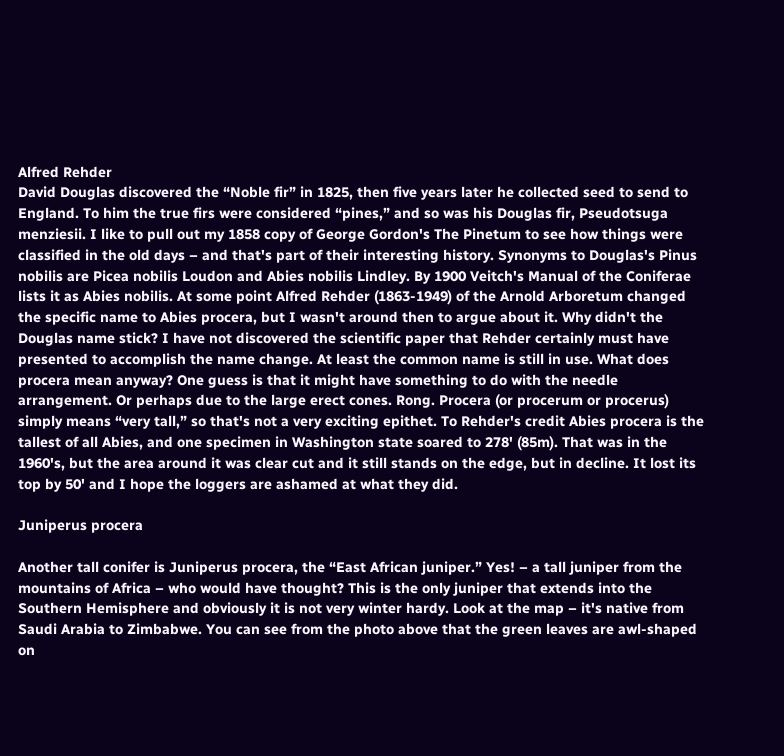Alfred Rehder
David Douglas discovered the “Noble fir” in 1825, then five years later he collected seed to send to England. To him the true firs were considered “pines,” and so was his Douglas fir, Pseudotsuga menziesii. I like to pull out my 1858 copy of George Gordon's The Pinetum to see how things were classified in the old days – and that's part of their interesting history. Synonyms to Douglas's Pinus nobilis are Picea nobilis Loudon and Abies nobilis Lindley. By 1900 Veitch's Manual of the Coniferae lists it as Abies nobilis. At some point Alfred Rehder (1863-1949) of the Arnold Arboretum changed the specific name to Abies procera, but I wasn't around then to argue about it. Why didn't the Douglas name stick? I have not discovered the scientific paper that Rehder certainly must have presented to accomplish the name change. At least the common name is still in use. What does procera mean anyway? One guess is that it might have something to do with the needle arrangement. Or perhaps due to the large erect cones. Rong. Procera (or procerum or procerus) simply means “very tall,” so that's not a very exciting epithet. To Rehder's credit Abies procera is the tallest of all Abies, and one specimen in Washington state soared to 278' (85m). That was in the 1960's, but the area around it was clear cut and it still stands on the edge, but in decline. It lost its top by 50' and I hope the loggers are ashamed at what they did.

Juniperus procera

Another tall conifer is Juniperus procera, the “East African juniper.” Yes! – a tall juniper from the mountains of Africa – who would have thought? This is the only juniper that extends into the Southern Hemisphere and obviously it is not very winter hardy. Look at the map – it's native from Saudi Arabia to Zimbabwe. You can see from the photo above that the green leaves are awl-shaped on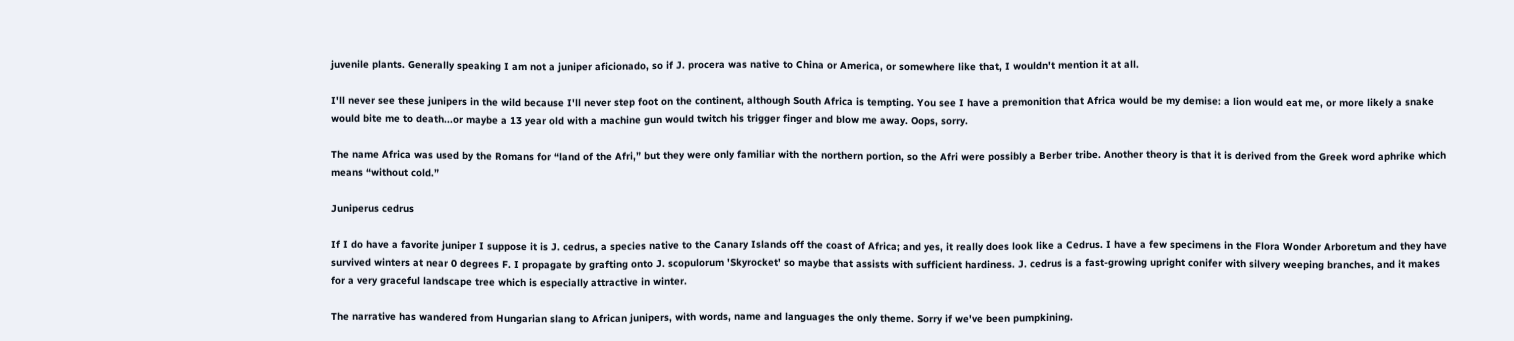juvenile plants. Generally speaking I am not a juniper aficionado, so if J. procera was native to China or America, or somewhere like that, I wouldn't mention it at all.

I'll never see these junipers in the wild because I'll never step foot on the continent, although South Africa is tempting. You see I have a premonition that Africa would be my demise: a lion would eat me, or more likely a snake would bite me to death...or maybe a 13 year old with a machine gun would twitch his trigger finger and blow me away. Oops, sorry.

The name Africa was used by the Romans for “land of the Afri,” but they were only familiar with the northern portion, so the Afri were possibly a Berber tribe. Another theory is that it is derived from the Greek word aphrike which means “without cold.”

Juniperus cedrus

If I do have a favorite juniper I suppose it is J. cedrus, a species native to the Canary Islands off the coast of Africa; and yes, it really does look like a Cedrus. I have a few specimens in the Flora Wonder Arboretum and they have survived winters at near 0 degrees F. I propagate by grafting onto J. scopulorum 'Skyrocket' so maybe that assists with sufficient hardiness. J. cedrus is a fast-growing upright conifer with silvery weeping branches, and it makes for a very graceful landscape tree which is especially attractive in winter.

The narrative has wandered from Hungarian slang to African junipers, with words, name and languages the only theme. Sorry if we've been pumpkining.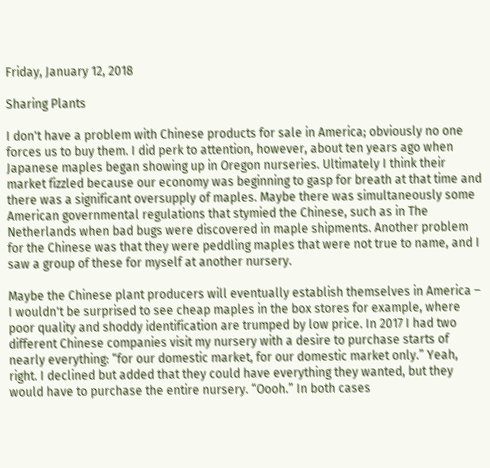Friday, January 12, 2018

Sharing Plants

I don't have a problem with Chinese products for sale in America; obviously no one forces us to buy them. I did perk to attention, however, about ten years ago when Japanese maples began showing up in Oregon nurseries. Ultimately I think their market fizzled because our economy was beginning to gasp for breath at that time and there was a significant oversupply of maples. Maybe there was simultaneously some American governmental regulations that stymied the Chinese, such as in The Netherlands when bad bugs were discovered in maple shipments. Another problem for the Chinese was that they were peddling maples that were not true to name, and I saw a group of these for myself at another nursery.

Maybe the Chinese plant producers will eventually establish themselves in America – I wouldn't be surprised to see cheap maples in the box stores for example, where poor quality and shoddy identification are trumped by low price. In 2017 I had two different Chinese companies visit my nursery with a desire to purchase starts of nearly everything: “for our domestic market, for our domestic market only.” Yeah, right. I declined but added that they could have everything they wanted, but they would have to purchase the entire nursery. “Oooh.” In both cases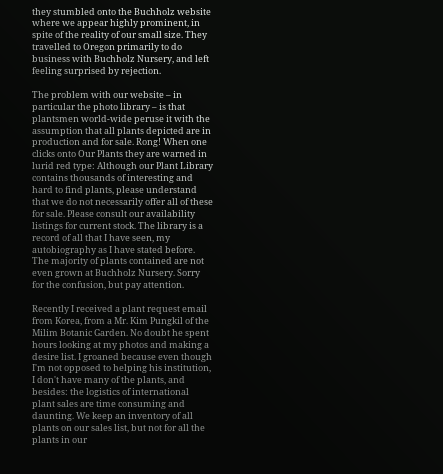they stumbled onto the Buchholz website where we appear highly prominent, in spite of the reality of our small size. They travelled to Oregon primarily to do business with Buchholz Nursery, and left feeling surprised by rejection.

The problem with our website – in particular the photo library – is that plantsmen world-wide peruse it with the assumption that all plants depicted are in production and for sale. Rong! When one clicks onto Our Plants they are warned in lurid red type: Although our Plant Library contains thousands of interesting and hard to find plants, please understand that we do not necessarily offer all of these for sale. Please consult our availability listings for current stock. The library is a record of all that I have seen, my autobiography as I have stated before. The majority of plants contained are not even grown at Buchholz Nursery. Sorry for the confusion, but pay attention.

Recently I received a plant request email from Korea, from a Mr. Kim Pungkil of the Milim Botanic Garden. No doubt he spent hours looking at my photos and making a desire list. I groaned because even though I'm not opposed to helping his institution, I don't have many of the plants, and besides: the logistics of international plant sales are time consuming and daunting. We keep an inventory of all plants on our sales list, but not for all the plants in our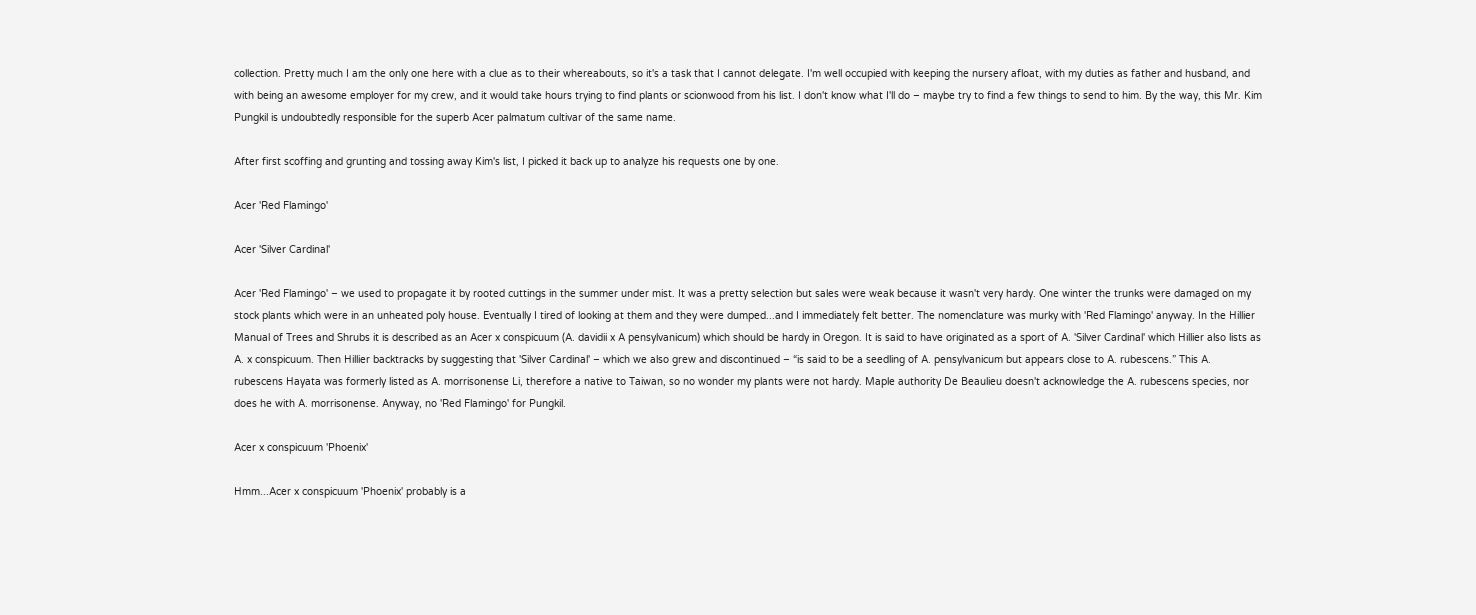collection. Pretty much I am the only one here with a clue as to their whereabouts, so it's a task that I cannot delegate. I'm well occupied with keeping the nursery afloat, with my duties as father and husband, and with being an awesome employer for my crew, and it would take hours trying to find plants or scionwood from his list. I don't know what I'll do – maybe try to find a few things to send to him. By the way, this Mr. Kim Pungkil is undoubtedly responsible for the superb Acer palmatum cultivar of the same name.

After first scoffing and grunting and tossing away Kim's list, I picked it back up to analyze his requests one by one.

Acer 'Red Flamingo'

Acer 'Silver Cardinal'

Acer 'Red Flamingo' – we used to propagate it by rooted cuttings in the summer under mist. It was a pretty selection but sales were weak because it wasn't very hardy. One winter the trunks were damaged on my stock plants which were in an unheated poly house. Eventually I tired of looking at them and they were dumped...and I immediately felt better. The nomenclature was murky with 'Red Flamingo' anyway. In the Hillier Manual of Trees and Shrubs it is described as an Acer x conspicuum (A. davidii x A pensylvanicum) which should be hardy in Oregon. It is said to have originated as a sport of A. 'Silver Cardinal' which Hillier also lists as A. x conspicuum. Then Hillier backtracks by suggesting that 'Silver Cardinal' – which we also grew and discontinued – “is said to be a seedling of A. pensylvanicum but appears close to A. rubescens.” This A. rubescens Hayata was formerly listed as A. morrisonense Li, therefore a native to Taiwan, so no wonder my plants were not hardy. Maple authority De Beaulieu doesn't acknowledge the A. rubescens species, nor does he with A. morrisonense. Anyway, no 'Red Flamingo' for Pungkil.

Acer x conspicuum 'Phoenix'

Hmm...Acer x conspicuum 'Phoenix' probably is a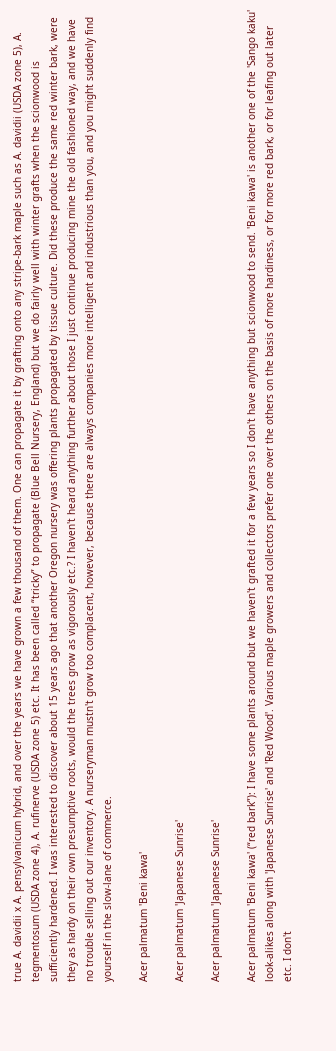true A. davidii x A. pensylvanicum hybrid, and over the years we have grown a few thousand of them. One can propagate it by grafting onto any stripe-bark maple such as A. davidii (USDA zone 5), A. tegmentosum (USDA zone 4), A. rufinerve (USDA zone 5) etc. It has been called “tricky” to propagate (Blue Bell Nursery, England) but we do fairly well with winter grafts when the scionwood is sufficiently hardened. I was interested to discover about 15 years ago that another Oregon nursery was offering plants propagated by tissue culture. Did these produce the same red winter bark, were they as hardy on their own presumptive roots, would the trees grow as vigorously etc.? I haven't heard anything further about those I just continue producing mine the old fashioned way, and we have no trouble selling out our inventory. A nurseryman mustn't grow too complacent, however, because there are always companies more intelligent and industrious than you, and you might suddenly find yourself in the slow-lane of commerce.

Acer palmatum 'Beni kawa'

Acer palmatum 'Japanese Sunrise'

Acer palmatum 'Japanese Sunrise'

Acer palmatum 'Beni kawa' (“red bark”): I have some plants around but we haven't grafted it for a few years so I don't have anything but scionwood to send. 'Beni kawa' is another one of the 'Sango kaku' look-alikes along with 'Japanese Sunrise' and 'Red Wood'. Various maple growers and collectors prefer one over the others on the basis of more hardiness, or for more red bark, or for leafing out later etc. I don't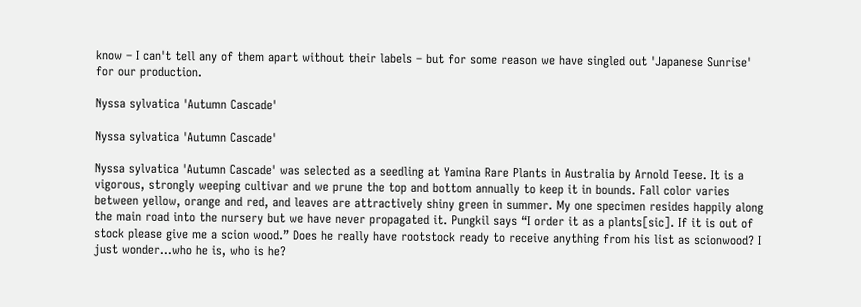know – I can't tell any of them apart without their labels – but for some reason we have singled out 'Japanese Sunrise' for our production.

Nyssa sylvatica 'Autumn Cascade'

Nyssa sylvatica 'Autumn Cascade'

Nyssa sylvatica 'Autumn Cascade' was selected as a seedling at Yamina Rare Plants in Australia by Arnold Teese. It is a vigorous, strongly weeping cultivar and we prune the top and bottom annually to keep it in bounds. Fall color varies between yellow, orange and red, and leaves are attractively shiny green in summer. My one specimen resides happily along the main road into the nursery but we have never propagated it. Pungkil says “I order it as a plants[sic]. If it is out of stock please give me a scion wood.” Does he really have rootstock ready to receive anything from his list as scionwood? I just wonder...who he is, who is he?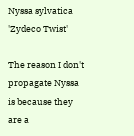Nyssa sylvatica 'Zydeco Twist'

The reason I don't propagate Nyssa is because they are a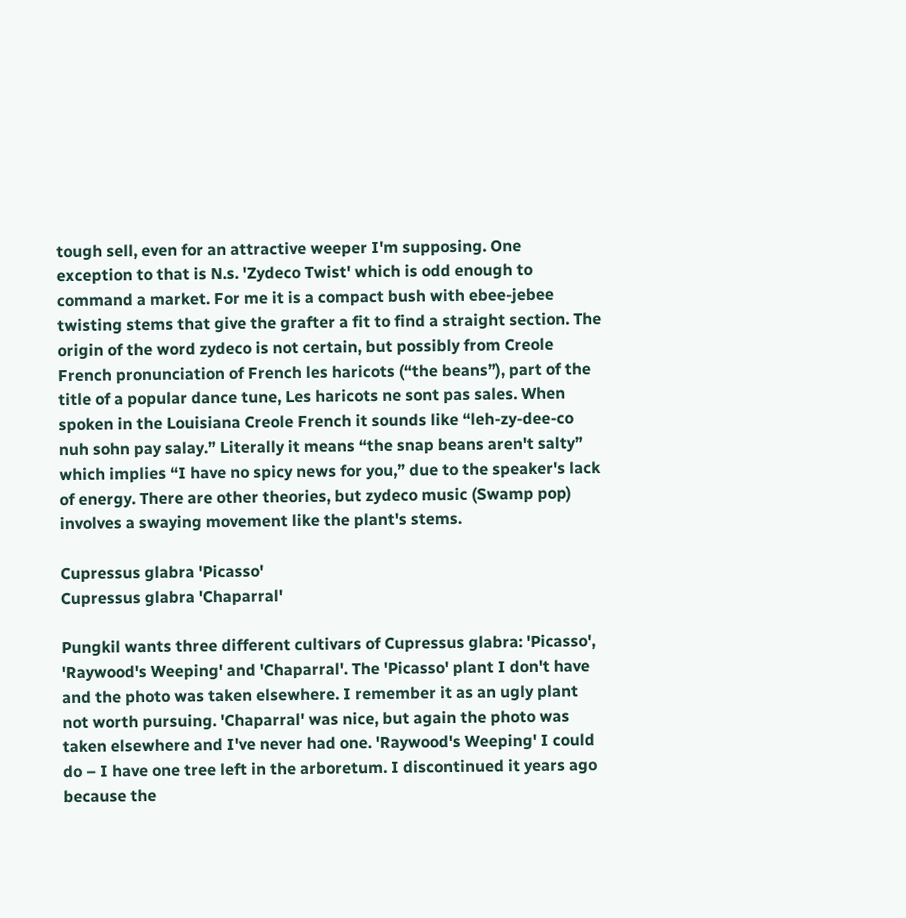tough sell, even for an attractive weeper I'm supposing. One exception to that is N.s. 'Zydeco Twist' which is odd enough to command a market. For me it is a compact bush with ebee-jebee twisting stems that give the grafter a fit to find a straight section. The origin of the word zydeco is not certain, but possibly from Creole French pronunciation of French les haricots (“the beans”), part of the title of a popular dance tune, Les haricots ne sont pas sales. When spoken in the Louisiana Creole French it sounds like “leh-zy-dee-co nuh sohn pay salay.” Literally it means “the snap beans aren't salty” which implies “I have no spicy news for you,” due to the speaker's lack of energy. There are other theories, but zydeco music (Swamp pop) involves a swaying movement like the plant's stems.

Cupressus glabra 'Picasso'
Cupressus glabra 'Chaparral'

Pungkil wants three different cultivars of Cupressus glabra: 'Picasso', 'Raywood's Weeping' and 'Chaparral'. The 'Picasso' plant I don't have and the photo was taken elsewhere. I remember it as an ugly plant not worth pursuing. 'Chaparral' was nice, but again the photo was taken elsewhere and I've never had one. 'Raywood's Weeping' I could do – I have one tree left in the arboretum. I discontinued it years ago because the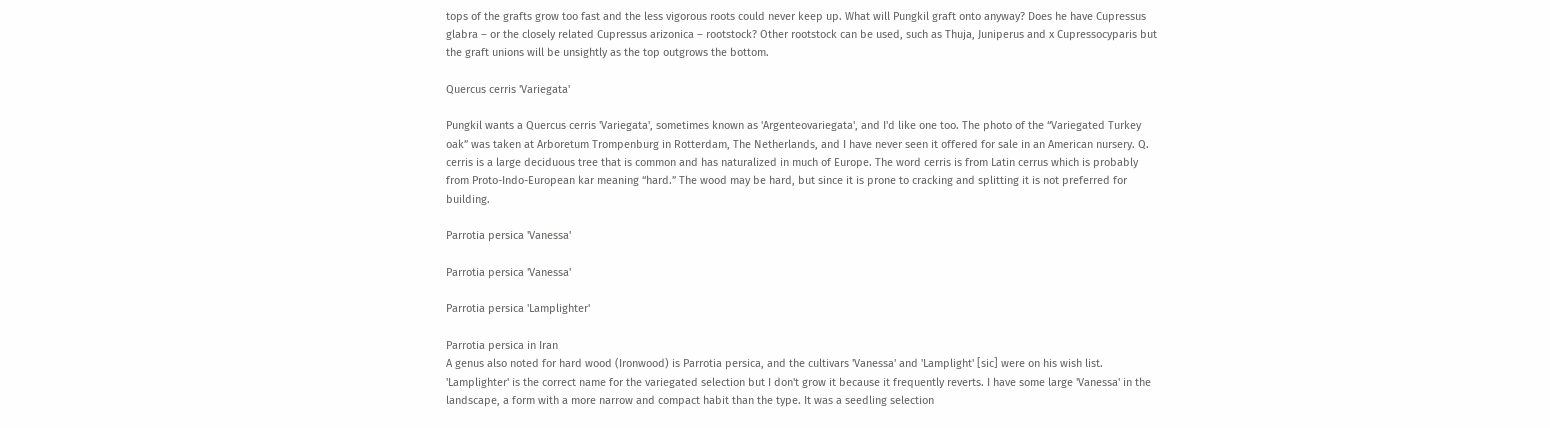tops of the grafts grow too fast and the less vigorous roots could never keep up. What will Pungkil graft onto anyway? Does he have Cupressus glabra – or the closely related Cupressus arizonica – rootstock? Other rootstock can be used, such as Thuja, Juniperus and x Cupressocyparis but the graft unions will be unsightly as the top outgrows the bottom.

Quercus cerris 'Variegata'

Pungkil wants a Quercus cerris 'Variegata', sometimes known as 'Argenteovariegata', and I'd like one too. The photo of the “Variegated Turkey oak” was taken at Arboretum Trompenburg in Rotterdam, The Netherlands, and I have never seen it offered for sale in an American nursery. Q. cerris is a large deciduous tree that is common and has naturalized in much of Europe. The word cerris is from Latin cerrus which is probably from Proto-Indo-European kar meaning “hard.” The wood may be hard, but since it is prone to cracking and splitting it is not preferred for building.

Parrotia persica 'Vanessa'

Parrotia persica 'Vanessa'

Parrotia persica 'Lamplighter'

Parrotia persica in Iran
A genus also noted for hard wood (Ironwood) is Parrotia persica, and the cultivars 'Vanessa' and 'Lamplight' [sic] were on his wish list. 'Lamplighter' is the correct name for the variegated selection but I don't grow it because it frequently reverts. I have some large 'Vanessa' in the landscape, a form with a more narrow and compact habit than the type. It was a seedling selection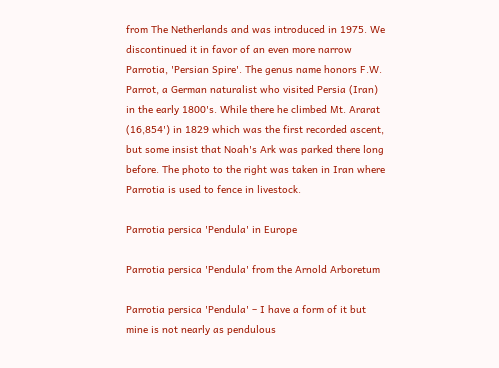from The Netherlands and was introduced in 1975. We discontinued it in favor of an even more narrow Parrotia, 'Persian Spire'. The genus name honors F.W. Parrot, a German naturalist who visited Persia (Iran) in the early 1800's. While there he climbed Mt. Ararat (16,854') in 1829 which was the first recorded ascent, but some insist that Noah's Ark was parked there long before. The photo to the right was taken in Iran where Parrotia is used to fence in livestock.

Parrotia persica 'Pendula' in Europe

Parrotia persica 'Pendula' from the Arnold Arboretum

Parrotia persica 'Pendula' – I have a form of it but mine is not nearly as pendulous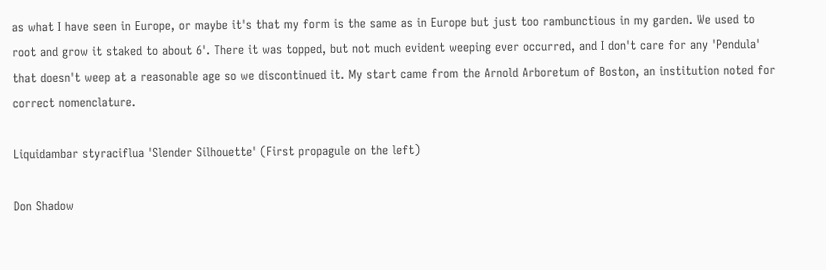as what I have seen in Europe, or maybe it's that my form is the same as in Europe but just too rambunctious in my garden. We used to root and grow it staked to about 6'. There it was topped, but not much evident weeping ever occurred, and I don't care for any 'Pendula' that doesn't weep at a reasonable age so we discontinued it. My start came from the Arnold Arboretum of Boston, an institution noted for correct nomenclature.

Liquidambar styraciflua 'Slender Silhouette' (First propagule on the left)

Don Shadow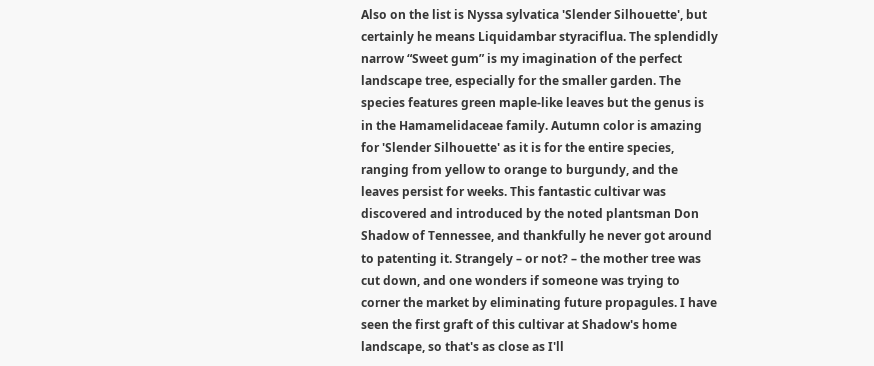Also on the list is Nyssa sylvatica 'Slender Silhouette', but certainly he means Liquidambar styraciflua. The splendidly narrow “Sweet gum” is my imagination of the perfect landscape tree, especially for the smaller garden. The species features green maple-like leaves but the genus is in the Hamamelidaceae family. Autumn color is amazing for 'Slender Silhouette' as it is for the entire species, ranging from yellow to orange to burgundy, and the leaves persist for weeks. This fantastic cultivar was discovered and introduced by the noted plantsman Don Shadow of Tennessee, and thankfully he never got around to patenting it. Strangely – or not? – the mother tree was cut down, and one wonders if someone was trying to corner the market by eliminating future propagules. I have seen the first graft of this cultivar at Shadow's home landscape, so that's as close as I'll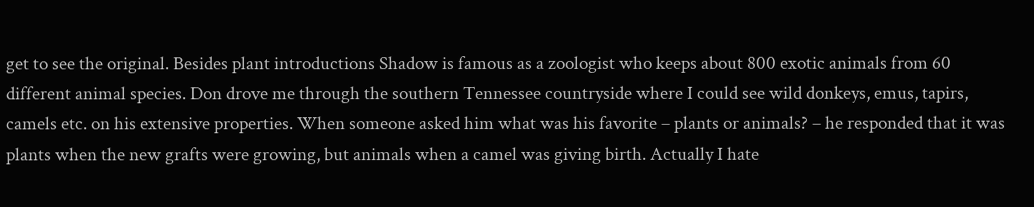get to see the original. Besides plant introductions Shadow is famous as a zoologist who keeps about 800 exotic animals from 60 different animal species. Don drove me through the southern Tennessee countryside where I could see wild donkeys, emus, tapirs, camels etc. on his extensive properties. When someone asked him what was his favorite – plants or animals? – he responded that it was plants when the new grafts were growing, but animals when a camel was giving birth. Actually I hate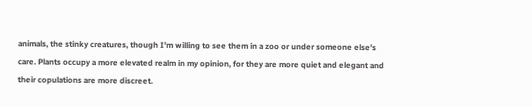animals, the stinky creatures, though I'm willing to see them in a zoo or under someone else's care. Plants occupy a more elevated realm in my opinion, for they are more quiet and elegant and their copulations are more discreet.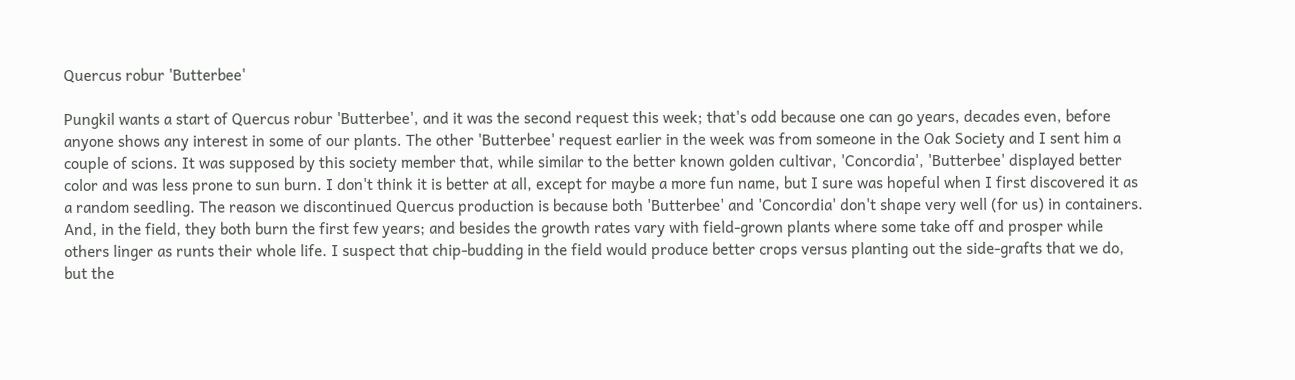Quercus robur 'Butterbee'

Pungkil wants a start of Quercus robur 'Butterbee', and it was the second request this week; that's odd because one can go years, decades even, before anyone shows any interest in some of our plants. The other 'Butterbee' request earlier in the week was from someone in the Oak Society and I sent him a couple of scions. It was supposed by this society member that, while similar to the better known golden cultivar, 'Concordia', 'Butterbee' displayed better color and was less prone to sun burn. I don't think it is better at all, except for maybe a more fun name, but I sure was hopeful when I first discovered it as a random seedling. The reason we discontinued Quercus production is because both 'Butterbee' and 'Concordia' don't shape very well (for us) in containers. And, in the field, they both burn the first few years; and besides the growth rates vary with field-grown plants where some take off and prosper while others linger as runts their whole life. I suspect that chip-budding in the field would produce better crops versus planting out the side-grafts that we do, but the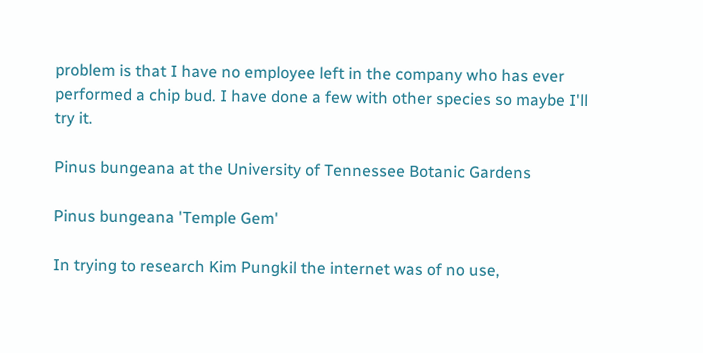problem is that I have no employee left in the company who has ever performed a chip bud. I have done a few with other species so maybe I'll try it.

Pinus bungeana at the University of Tennessee Botanic Gardens

Pinus bungeana 'Temple Gem'

In trying to research Kim Pungkil the internet was of no use,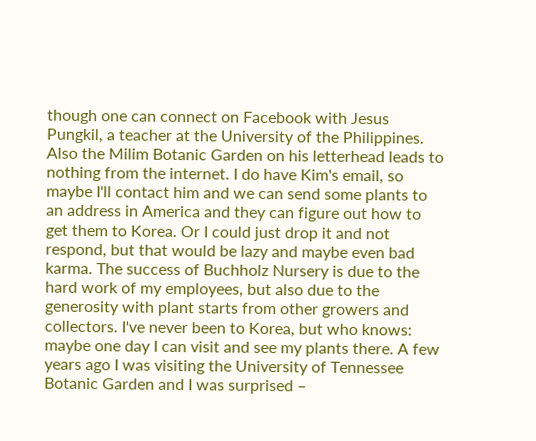though one can connect on Facebook with Jesus Pungkil, a teacher at the University of the Philippines. Also the Milim Botanic Garden on his letterhead leads to nothing from the internet. I do have Kim's email, so maybe I'll contact him and we can send some plants to an address in America and they can figure out how to get them to Korea. Or I could just drop it and not respond, but that would be lazy and maybe even bad karma. The success of Buchholz Nursery is due to the hard work of my employees, but also due to the generosity with plant starts from other growers and collectors. I've never been to Korea, but who knows: maybe one day I can visit and see my plants there. A few years ago I was visiting the University of Tennessee Botanic Garden and I was surprised –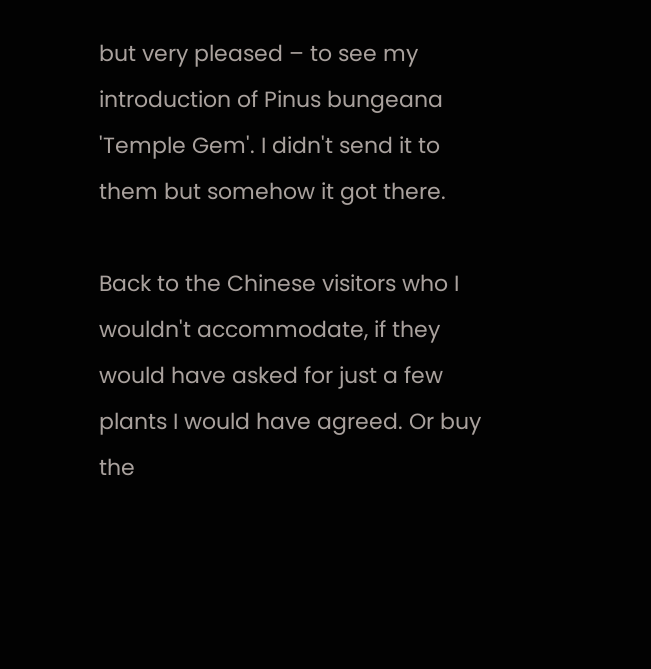but very pleased – to see my introduction of Pinus bungeana 'Temple Gem'. I didn't send it to them but somehow it got there.

Back to the Chinese visitors who I wouldn't accommodate, if they would have asked for just a few plants I would have agreed. Or buy the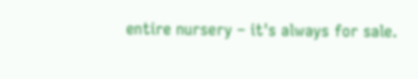entire nursery – it's always for sale.